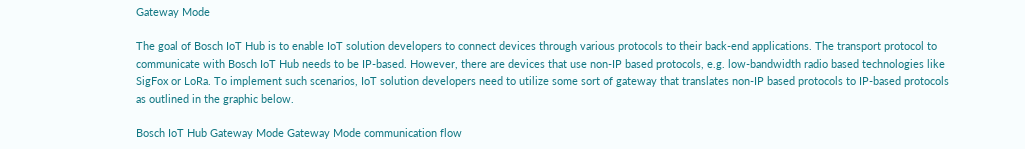Gateway Mode

The goal of Bosch IoT Hub is to enable IoT solution developers to connect devices through various protocols to their back-end applications. The transport protocol to communicate with Bosch IoT Hub needs to be IP-based. However, there are devices that use non-IP based protocols, e.g. low-bandwidth radio based technologies like SigFox or LoRa. To implement such scenarios, IoT solution developers need to utilize some sort of gateway that translates non-IP based protocols to IP-based protocols as outlined in the graphic below.

Bosch IoT Hub Gateway Mode Gateway Mode communication flow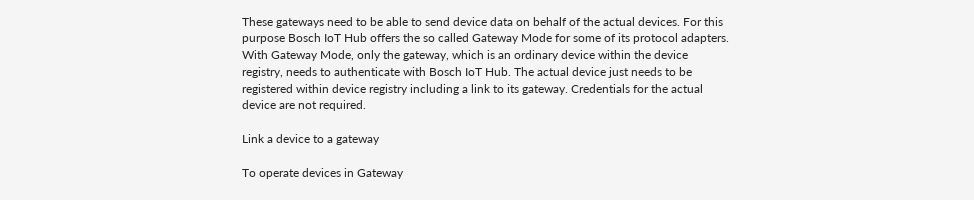These gateways need to be able to send device data on behalf of the actual devices. For this purpose Bosch IoT Hub offers the so called Gateway Mode for some of its protocol adapters. With Gateway Mode, only the gateway, which is an ordinary device within the device registry, needs to authenticate with Bosch IoT Hub. The actual device just needs to be registered within device registry including a link to its gateway. Credentials for the actual device are not required.

Link a device to a gateway

To operate devices in Gateway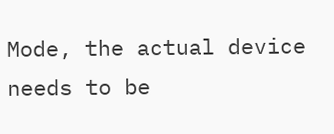Mode, the actual device needs to be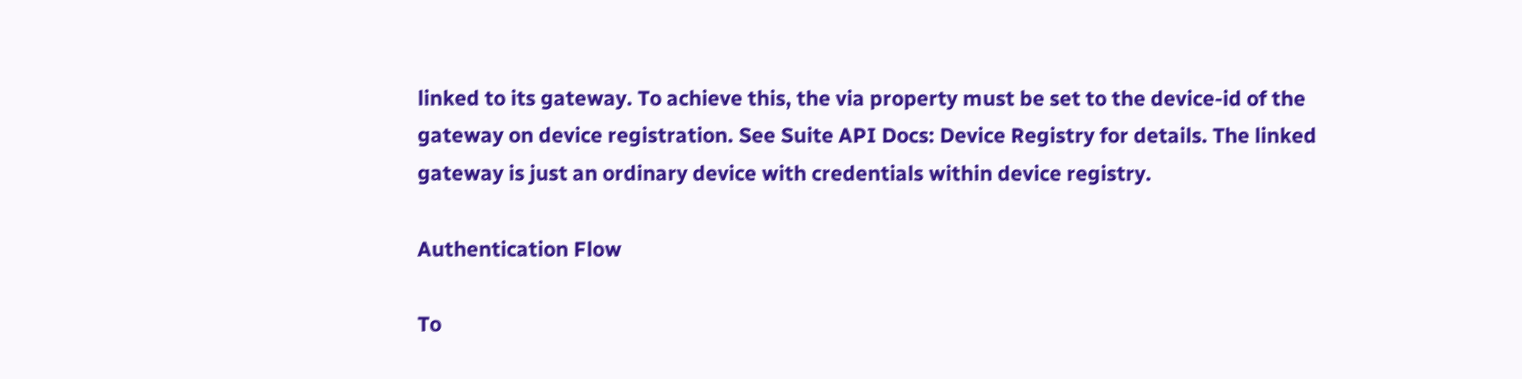linked to its gateway. To achieve this, the via property must be set to the device-id of the gateway on device registration. See Suite API Docs: Device Registry for details. The linked gateway is just an ordinary device with credentials within device registry.

Authentication Flow

To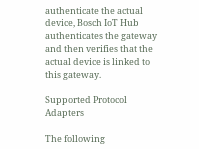authenticate the actual device, Bosch IoT Hub authenticates the gateway and then verifies that the actual device is linked to this gateway.

Supported Protocol Adapters

The following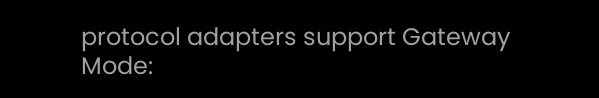protocol adapters support Gateway Mode: